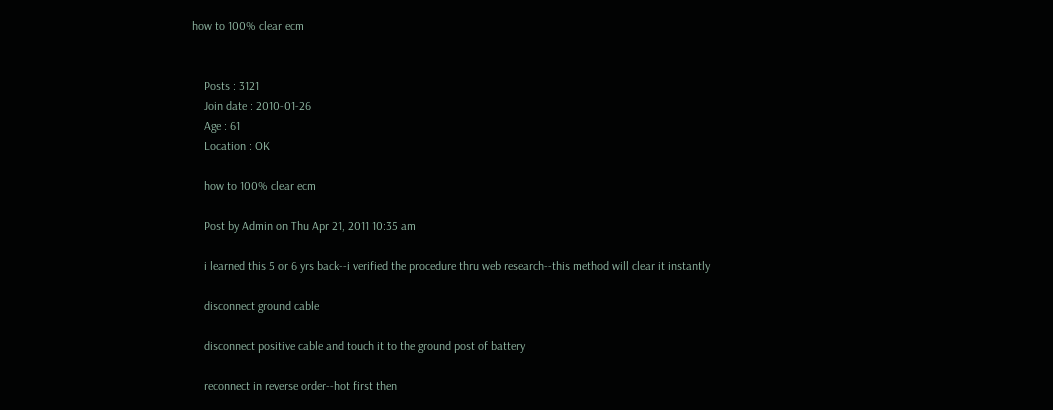how to 100% clear ecm


    Posts : 3121
    Join date : 2010-01-26
    Age : 61
    Location : OK

    how to 100% clear ecm

    Post by Admin on Thu Apr 21, 2011 10:35 am

    i learned this 5 or 6 yrs back--i verified the procedure thru web research--this method will clear it instantly

    disconnect ground cable

    disconnect positive cable and touch it to the ground post of battery

    reconnect in reverse order--hot first then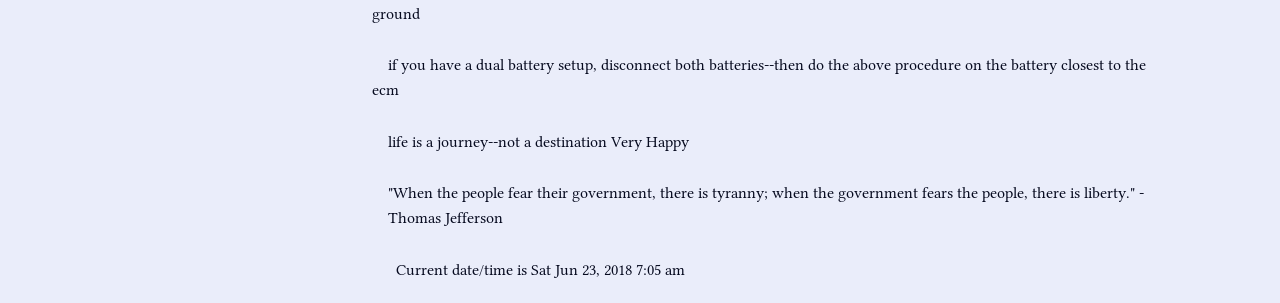ground

    if you have a dual battery setup, disconnect both batteries--then do the above procedure on the battery closest to the ecm

    life is a journey--not a destination Very Happy

    "When the people fear their government, there is tyranny; when the government fears the people, there is liberty." -
    Thomas Jefferson

      Current date/time is Sat Jun 23, 2018 7:05 am